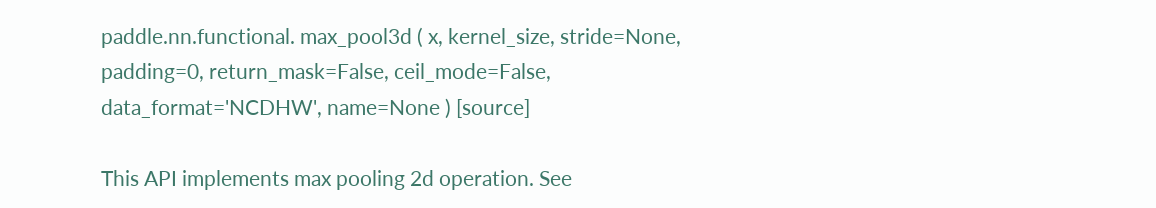paddle.nn.functional. max_pool3d ( x, kernel_size, stride=None, padding=0, return_mask=False, ceil_mode=False, data_format='NCDHW', name=None ) [source]

This API implements max pooling 2d operation. See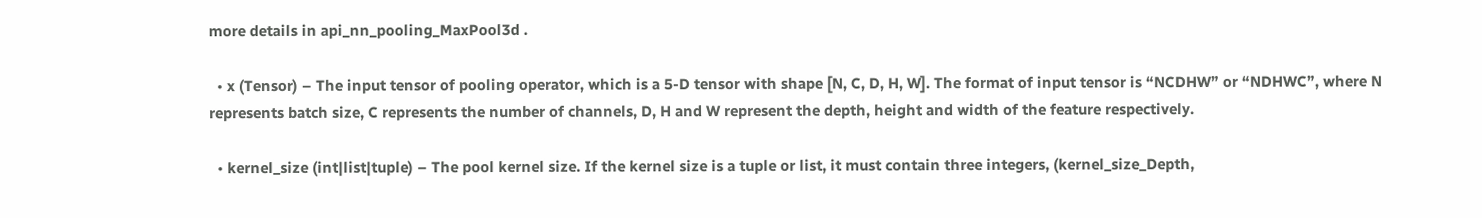more details in api_nn_pooling_MaxPool3d .

  • x (Tensor) – The input tensor of pooling operator, which is a 5-D tensor with shape [N, C, D, H, W]. The format of input tensor is “NCDHW” or “NDHWC”, where N represents batch size, C represents the number of channels, D, H and W represent the depth, height and width of the feature respectively.

  • kernel_size (int|list|tuple) – The pool kernel size. If the kernel size is a tuple or list, it must contain three integers, (kernel_size_Depth,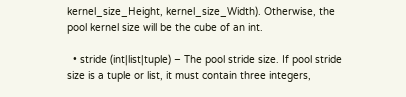kernel_size_Height, kernel_size_Width). Otherwise, the pool kernel size will be the cube of an int.

  • stride (int|list|tuple) – The pool stride size. If pool stride size is a tuple or list, it must contain three integers,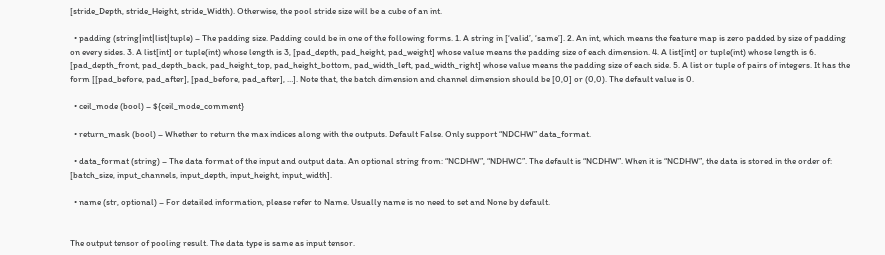[stride_Depth, stride_Height, stride_Width). Otherwise, the pool stride size will be a cube of an int.

  • padding (string|int|list|tuple) – The padding size. Padding could be in one of the following forms. 1. A string in [‘valid’, ‘same’]. 2. An int, which means the feature map is zero padded by size of padding on every sides. 3. A list[int] or tuple(int) whose length is 3, [pad_depth, pad_height, pad_weight] whose value means the padding size of each dimension. 4. A list[int] or tuple(int) whose length is 6. [pad_depth_front, pad_depth_back, pad_height_top, pad_height_bottom, pad_width_left, pad_width_right] whose value means the padding size of each side. 5. A list or tuple of pairs of integers. It has the form [[pad_before, pad_after], [pad_before, pad_after], …]. Note that, the batch dimension and channel dimension should be [0,0] or (0,0). The default value is 0.

  • ceil_mode (bool) – ${ceil_mode_comment}

  • return_mask (bool) – Whether to return the max indices along with the outputs. Default False. Only support “NDCHW” data_format.

  • data_format (string) – The data format of the input and output data. An optional string from: “NCDHW”, “NDHWC”. The default is “NCDHW”. When it is “NCDHW”, the data is stored in the order of: [batch_size, input_channels, input_depth, input_height, input_width].

  • name (str, optional) – For detailed information, please refer to Name. Usually name is no need to set and None by default.


The output tensor of pooling result. The data type is same as input tensor.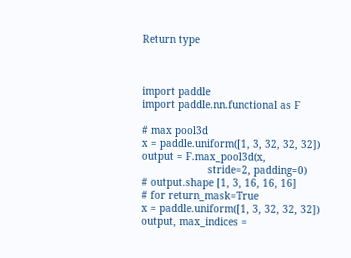Return type



import paddle
import paddle.nn.functional as F

# max pool3d
x = paddle.uniform([1, 3, 32, 32, 32])
output = F.max_pool3d(x,
                      stride=2, padding=0)
# output.shape [1, 3, 16, 16, 16]
# for return_mask=True
x = paddle.uniform([1, 3, 32, 32, 32])
output, max_indices =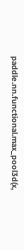paddle.nn.functional.max_pool3d(x,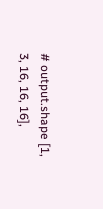# output.shape [1, 3, 16, 16, 16],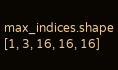max_indices.shape [1, 3, 16, 16, 16]